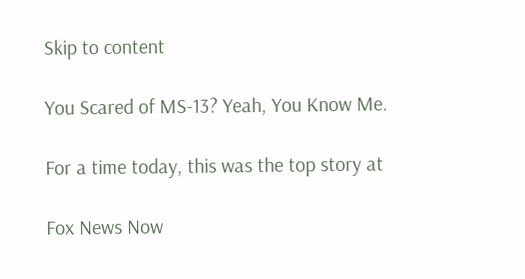Skip to content

You Scared of MS-13? Yeah, You Know Me.

For a time today, this was the top story at

Fox News Now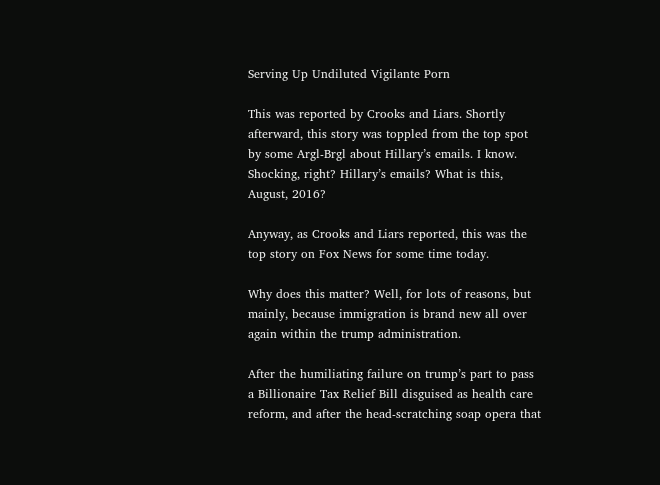Serving Up Undiluted Vigilante Porn

This was reported by Crooks and Liars. Shortly afterward, this story was toppled from the top spot by some Argl-Brgl about Hillary’s emails. I know. Shocking, right? Hillary’s emails? What is this, August, 2016?

Anyway, as Crooks and Liars reported, this was the top story on Fox News for some time today.

Why does this matter? Well, for lots of reasons, but mainly, because immigration is brand new all over again within the trump administration.

After the humiliating failure on trump’s part to pass a Billionaire Tax Relief Bill disguised as health care reform, and after the head-scratching soap opera that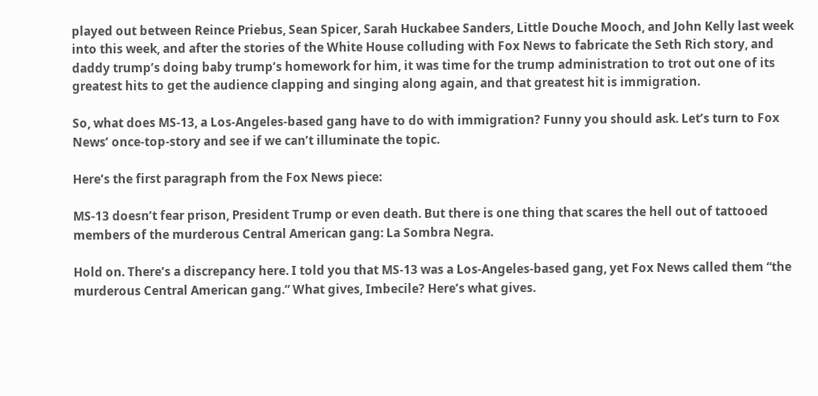played out between Reince Priebus, Sean Spicer, Sarah Huckabee Sanders, Little Douche Mooch, and John Kelly last week into this week, and after the stories of the White House colluding with Fox News to fabricate the Seth Rich story, and daddy trump’s doing baby trump’s homework for him, it was time for the trump administration to trot out one of its greatest hits to get the audience clapping and singing along again, and that greatest hit is immigration.

So, what does MS-13, a Los-Angeles-based gang have to do with immigration? Funny you should ask. Let’s turn to Fox News’ once-top-story and see if we can’t illuminate the topic.

Here’s the first paragraph from the Fox News piece:

MS-13 doesn’t fear prison, President Trump or even death. But there is one thing that scares the hell out of tattooed members of the murderous Central American gang: La Sombra Negra.

Hold on. There’s a discrepancy here. I told you that MS-13 was a Los-Angeles-based gang, yet Fox News called them “the murderous Central American gang.” What gives, Imbecile? Here’s what gives.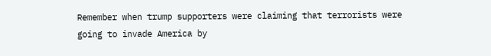Remember when trump supporters were claiming that terrorists were going to invade America by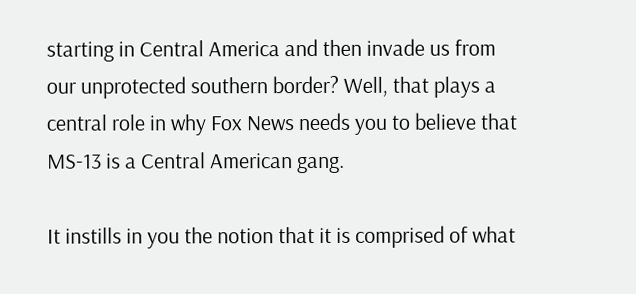starting in Central America and then invade us from our unprotected southern border? Well, that plays a central role in why Fox News needs you to believe that MS-13 is a Central American gang.

It instills in you the notion that it is comprised of what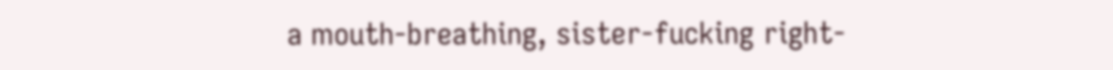a mouth-breathing, sister-fucking right-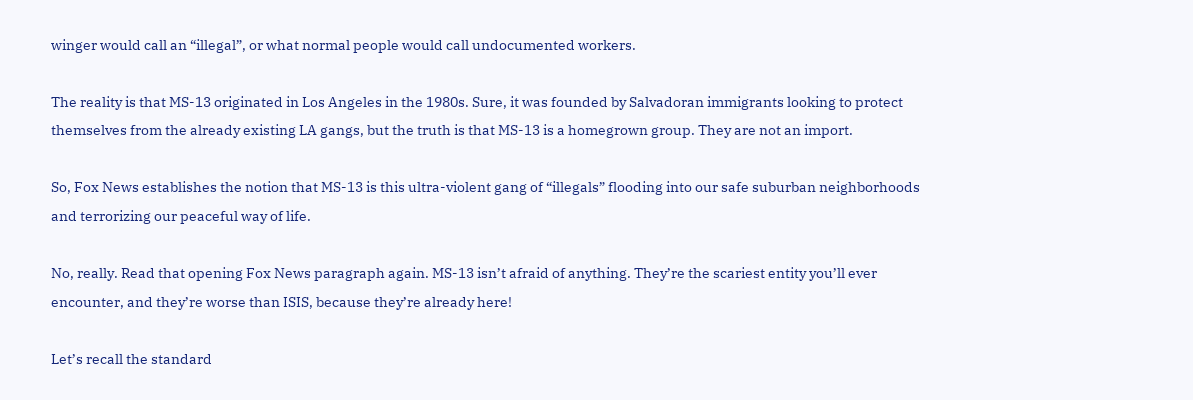winger would call an “illegal”, or what normal people would call undocumented workers.

The reality is that MS-13 originated in Los Angeles in the 1980s. Sure, it was founded by Salvadoran immigrants looking to protect themselves from the already existing LA gangs, but the truth is that MS-13 is a homegrown group. They are not an import.

So, Fox News establishes the notion that MS-13 is this ultra-violent gang of “illegals” flooding into our safe suburban neighborhoods and terrorizing our peaceful way of life.

No, really. Read that opening Fox News paragraph again. MS-13 isn’t afraid of anything. They’re the scariest entity you’ll ever encounter, and they’re worse than ISIS, because they’re already here!

Let’s recall the standard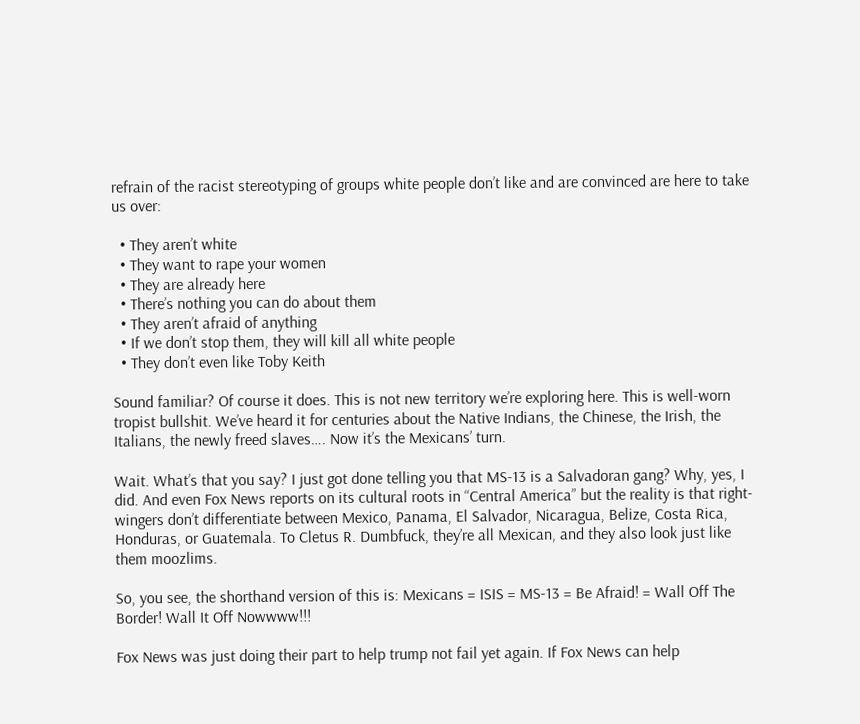refrain of the racist stereotyping of groups white people don’t like and are convinced are here to take us over:

  • They aren’t white
  • They want to rape your women
  • They are already here
  • There’s nothing you can do about them
  • They aren’t afraid of anything
  • If we don’t stop them, they will kill all white people
  • They don’t even like Toby Keith

Sound familiar? Of course it does. This is not new territory we’re exploring here. This is well-worn tropist bullshit. We’ve heard it for centuries about the Native Indians, the Chinese, the Irish, the Italians, the newly freed slaves…. Now it’s the Mexicans’ turn.

Wait. What’s that you say? I just got done telling you that MS-13 is a Salvadoran gang? Why, yes, I did. And even Fox News reports on its cultural roots in “Central America” but the reality is that right-wingers don’t differentiate between Mexico, Panama, El Salvador, Nicaragua, Belize, Costa Rica, Honduras, or Guatemala. To Cletus R. Dumbfuck, they’re all Mexican, and they also look just like them moozlims.

So, you see, the shorthand version of this is: Mexicans = ISIS = MS-13 = Be Afraid! = Wall Off The Border! Wall It Off Nowwww!!!

Fox News was just doing their part to help trump not fail yet again. If Fox News can help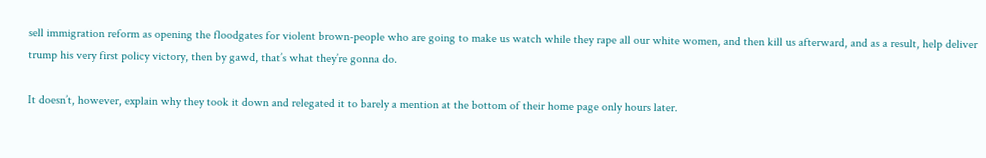sell immigration reform as opening the floodgates for violent brown-people who are going to make us watch while they rape all our white women, and then kill us afterward, and as a result, help deliver trump his very first policy victory, then by gawd, that’s what they’re gonna do.

It doesn’t, however, explain why they took it down and relegated it to barely a mention at the bottom of their home page only hours later.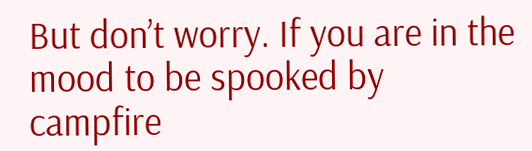But don’t worry. If you are in the mood to be spooked by campfire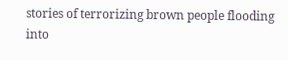stories of terrorizing brown people flooding into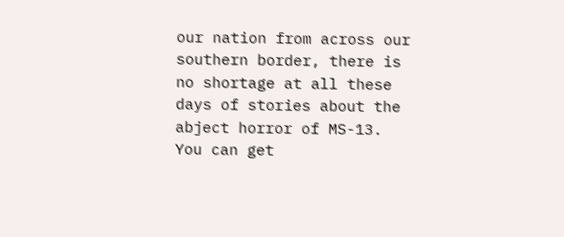our nation from across our southern border, there is no shortage at all these days of stories about the abject horror of MS-13. You can get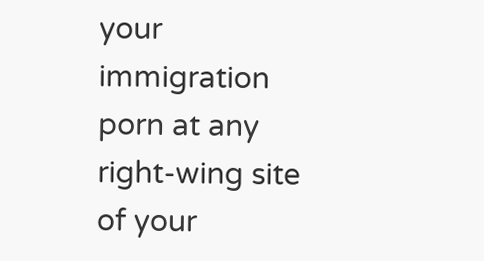your immigration porn at any right-wing site of your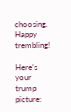choosing. Happy trembling!

Here’s your trump picture: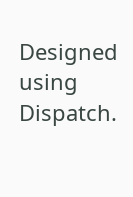Designed using Dispatch.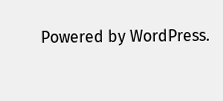Powered by WordPress.